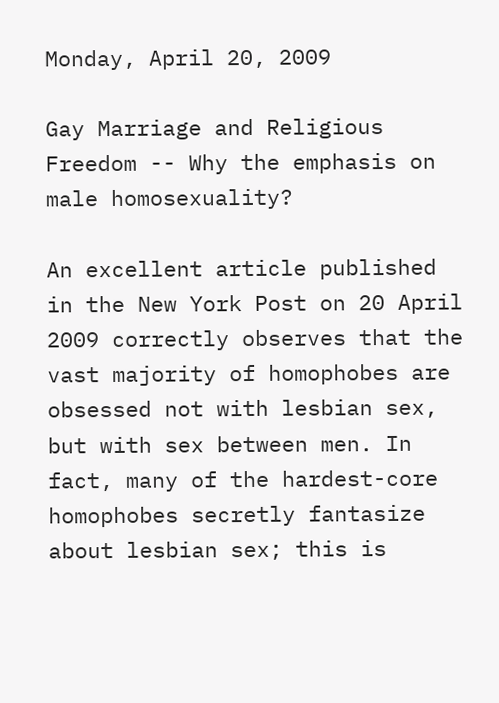Monday, April 20, 2009

Gay Marriage and Religious Freedom -- Why the emphasis on male homosexuality?

An excellent article published in the New York Post on 20 April 2009 correctly observes that the vast majority of homophobes are obsessed not with lesbian sex, but with sex between men. In fact, many of the hardest-core homophobes secretly fantasize about lesbian sex; this is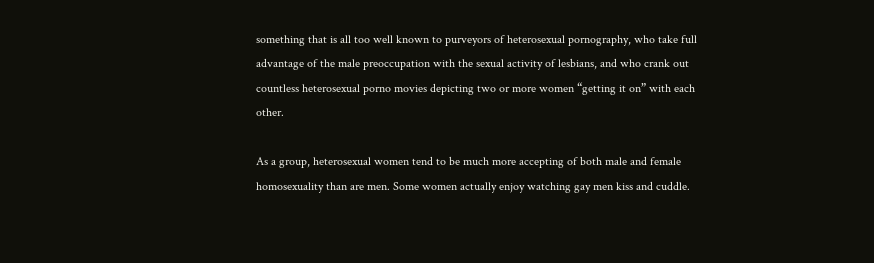something that is all too well known to purveyors of heterosexual pornography, who take full advantage of the male preoccupation with the sexual activity of lesbians, and who crank out countless heterosexual porno movies depicting two or more women “getting it on” with each other.

As a group, heterosexual women tend to be much more accepting of both male and female homosexuality than are men. Some women actually enjoy watching gay men kiss and cuddle.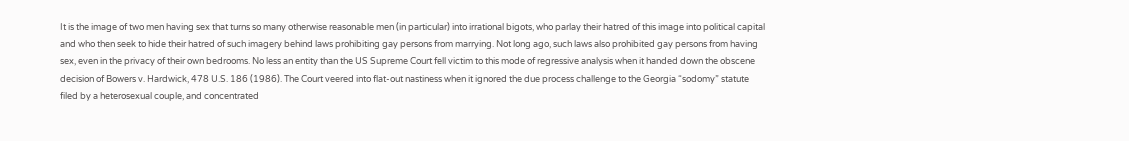It is the image of two men having sex that turns so many otherwise reasonable men (in particular) into irrational bigots, who parlay their hatred of this image into political capital and who then seek to hide their hatred of such imagery behind laws prohibiting gay persons from marrying. Not long ago, such laws also prohibited gay persons from having sex, even in the privacy of their own bedrooms. No less an entity than the US Supreme Court fell victim to this mode of regressive analysis when it handed down the obscene decision of Bowers v. Hardwick, 478 U.S. 186 (1986). The Court veered into flat-out nastiness when it ignored the due process challenge to the Georgia “sodomy” statute filed by a heterosexual couple, and concentrated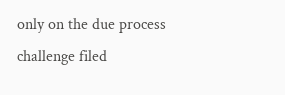only on the due process challenge filed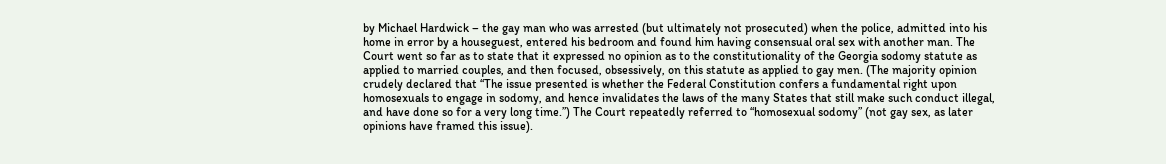by Michael Hardwick – the gay man who was arrested (but ultimately not prosecuted) when the police, admitted into his home in error by a houseguest, entered his bedroom and found him having consensual oral sex with another man. The Court went so far as to state that it expressed no opinion as to the constitutionality of the Georgia sodomy statute as applied to married couples, and then focused, obsessively, on this statute as applied to gay men. (The majority opinion crudely declared that “The issue presented is whether the Federal Constitution confers a fundamental right upon homosexuals to engage in sodomy, and hence invalidates the laws of the many States that still make such conduct illegal, and have done so for a very long time.”) The Court repeatedly referred to “homosexual sodomy” (not gay sex, as later opinions have framed this issue).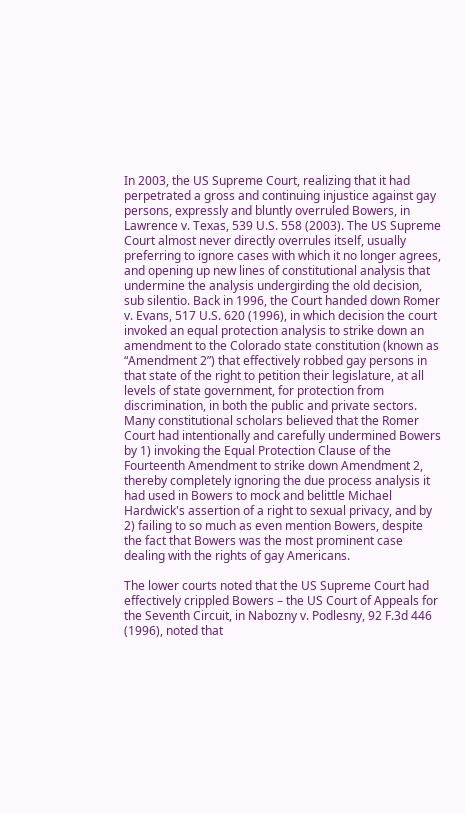In 2003, the US Supreme Court, realizing that it had perpetrated a gross and continuing injustice against gay persons, expressly and bluntly overruled Bowers, in Lawrence v. Texas, 539 U.S. 558 (2003). The US Supreme Court almost never directly overrules itself, usually preferring to ignore cases with which it no longer agrees, and opening up new lines of constitutional analysis that undermine the analysis undergirding the old decision, sub silentio. Back in 1996, the Court handed down Romer v. Evans, 517 U.S. 620 (1996), in which decision the court invoked an equal protection analysis to strike down an amendment to the Colorado state constitution (known as “Amendment 2”) that effectively robbed gay persons in that state of the right to petition their legislature, at all levels of state government, for protection from discrimination, in both the public and private sectors. Many constitutional scholars believed that the Romer Court had intentionally and carefully undermined Bowers by 1) invoking the Equal Protection Clause of the Fourteenth Amendment to strike down Amendment 2, thereby completely ignoring the due process analysis it had used in Bowers to mock and belittle Michael Hardwick's assertion of a right to sexual privacy, and by 2) failing to so much as even mention Bowers, despite the fact that Bowers was the most prominent case dealing with the rights of gay Americans.

The lower courts noted that the US Supreme Court had effectively crippled Bowers – the US Court of Appeals for the Seventh Circuit, in Nabozny v. Podlesny, 92 F.3d 446 (1996), noted that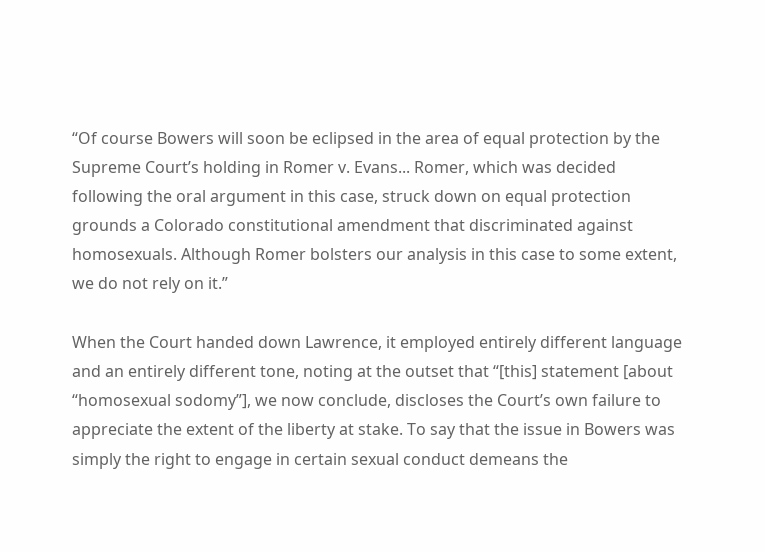“Of course Bowers will soon be eclipsed in the area of equal protection by the Supreme Court’s holding in Romer v. Evans... Romer, which was decided following the oral argument in this case, struck down on equal protection grounds a Colorado constitutional amendment that discriminated against homosexuals. Although Romer bolsters our analysis in this case to some extent, we do not rely on it.”

When the Court handed down Lawrence, it employed entirely different language and an entirely different tone, noting at the outset that “[this] statement [about “homosexual sodomy”], we now conclude, discloses the Court’s own failure to appreciate the extent of the liberty at stake. To say that the issue in Bowers was simply the right to engage in certain sexual conduct demeans the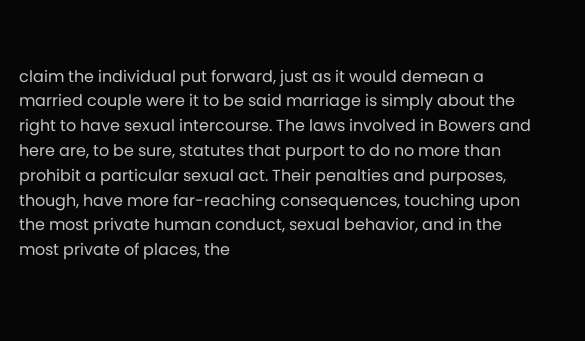claim the individual put forward, just as it would demean a married couple were it to be said marriage is simply about the right to have sexual intercourse. The laws involved in Bowers and here are, to be sure, statutes that purport to do no more than prohibit a particular sexual act. Their penalties and purposes, though, have more far-reaching consequences, touching upon the most private human conduct, sexual behavior, and in the most private of places, the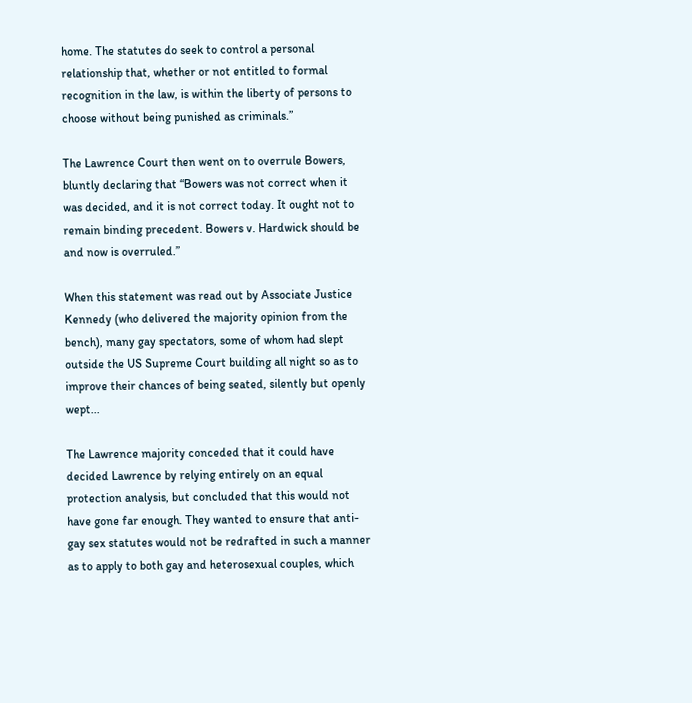home. The statutes do seek to control a personal relationship that, whether or not entitled to formal recognition in the law, is within the liberty of persons to choose without being punished as criminals.”

The Lawrence Court then went on to overrule Bowers, bluntly declaring that “Bowers was not correct when it was decided, and it is not correct today. It ought not to remain binding precedent. Bowers v. Hardwick should be and now is overruled.”

When this statement was read out by Associate Justice Kennedy (who delivered the majority opinion from the bench), many gay spectators, some of whom had slept outside the US Supreme Court building all night so as to improve their chances of being seated, silently but openly wept...

The Lawrence majority conceded that it could have decided Lawrence by relying entirely on an equal protection analysis, but concluded that this would not have gone far enough. They wanted to ensure that anti-gay sex statutes would not be redrafted in such a manner as to apply to both gay and heterosexual couples, which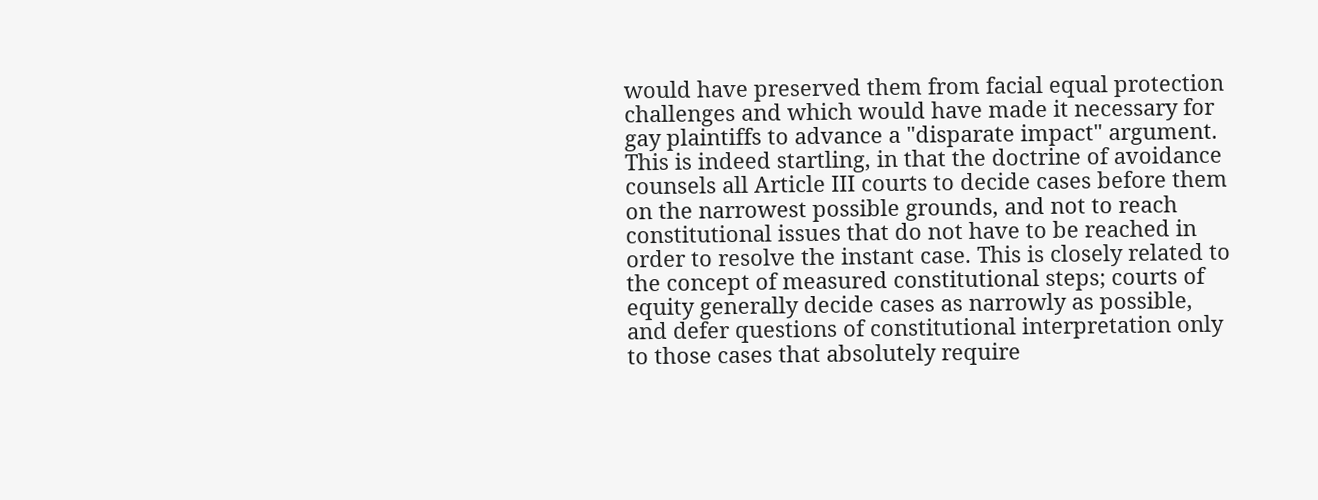would have preserved them from facial equal protection challenges and which would have made it necessary for gay plaintiffs to advance a "disparate impact" argument. This is indeed startling, in that the doctrine of avoidance counsels all Article III courts to decide cases before them on the narrowest possible grounds, and not to reach constitutional issues that do not have to be reached in order to resolve the instant case. This is closely related to the concept of measured constitutional steps; courts of equity generally decide cases as narrowly as possible, and defer questions of constitutional interpretation only to those cases that absolutely require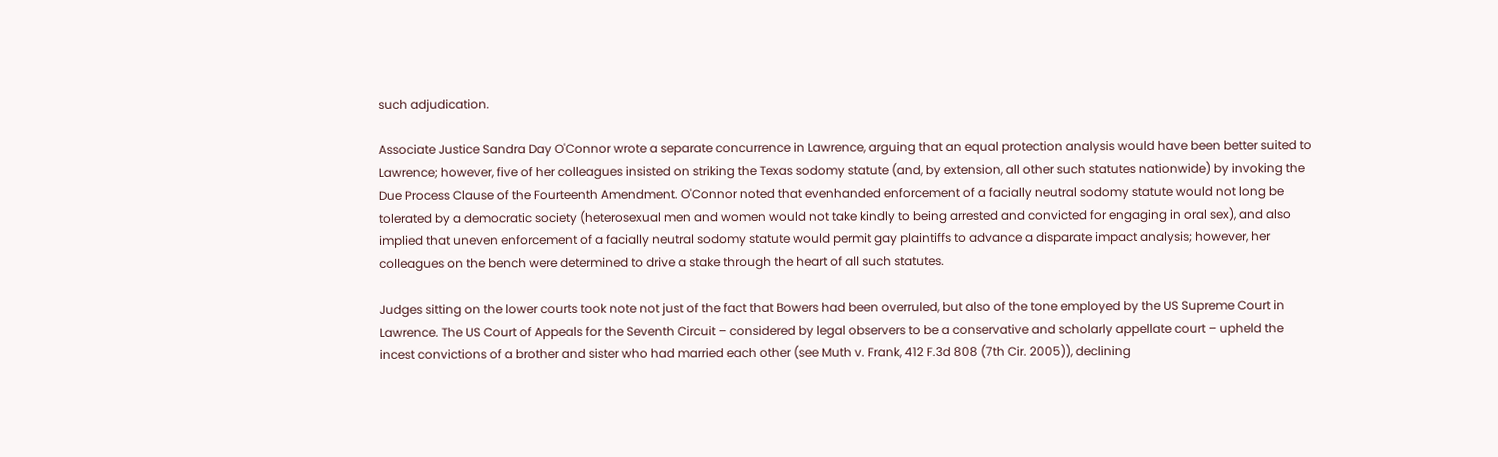such adjudication.

Associate Justice Sandra Day O'Connor wrote a separate concurrence in Lawrence, arguing that an equal protection analysis would have been better suited to Lawrence; however, five of her colleagues insisted on striking the Texas sodomy statute (and, by extension, all other such statutes nationwide) by invoking the Due Process Clause of the Fourteenth Amendment. O'Connor noted that evenhanded enforcement of a facially neutral sodomy statute would not long be tolerated by a democratic society (heterosexual men and women would not take kindly to being arrested and convicted for engaging in oral sex), and also implied that uneven enforcement of a facially neutral sodomy statute would permit gay plaintiffs to advance a disparate impact analysis; however, her colleagues on the bench were determined to drive a stake through the heart of all such statutes.

Judges sitting on the lower courts took note not just of the fact that Bowers had been overruled, but also of the tone employed by the US Supreme Court in Lawrence. The US Court of Appeals for the Seventh Circuit – considered by legal observers to be a conservative and scholarly appellate court – upheld the incest convictions of a brother and sister who had married each other (see Muth v. Frank, 412 F.3d 808 (7th Cir. 2005)), declining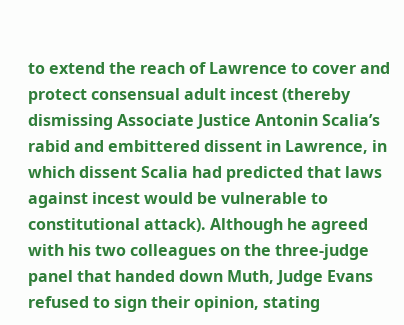to extend the reach of Lawrence to cover and protect consensual adult incest (thereby dismissing Associate Justice Antonin Scalia’s rabid and embittered dissent in Lawrence, in which dissent Scalia had predicted that laws against incest would be vulnerable to constitutional attack). Although he agreed with his two colleagues on the three-judge panel that handed down Muth, Judge Evans refused to sign their opinion, stating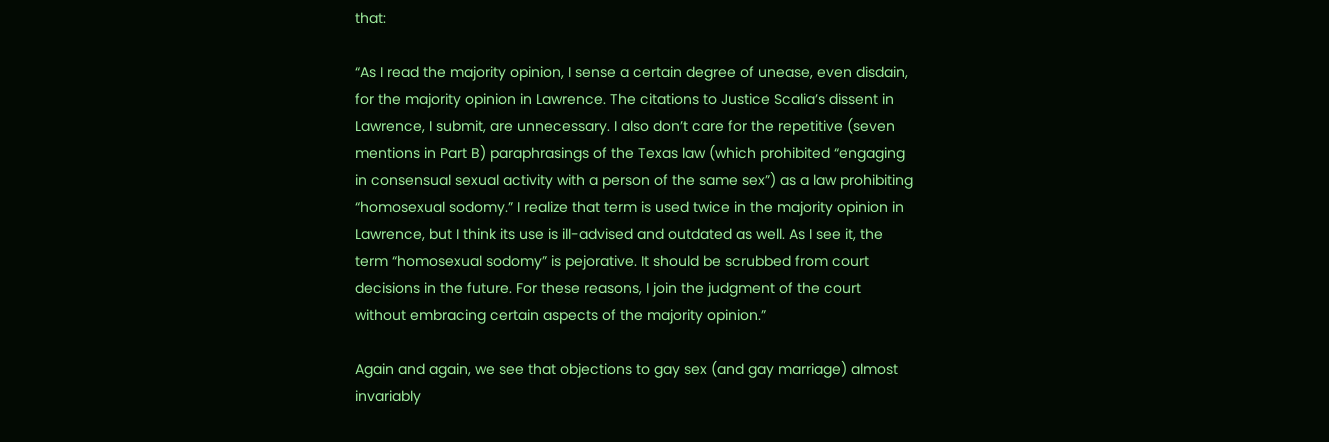that:

“As I read the majority opinion, I sense a certain degree of unease, even disdain, for the majority opinion in Lawrence. The citations to Justice Scalia’s dissent in Lawrence, I submit, are unnecessary. I also don’t care for the repetitive (seven mentions in Part B) paraphrasings of the Texas law (which prohibited “engaging in consensual sexual activity with a person of the same sex”) as a law prohibiting “homosexual sodomy.” I realize that term is used twice in the majority opinion in Lawrence, but I think its use is ill-advised and outdated as well. As I see it, the term “homosexual sodomy” is pejorative. It should be scrubbed from court decisions in the future. For these reasons, I join the judgment of the court without embracing certain aspects of the majority opinion.”

Again and again, we see that objections to gay sex (and gay marriage) almost invariably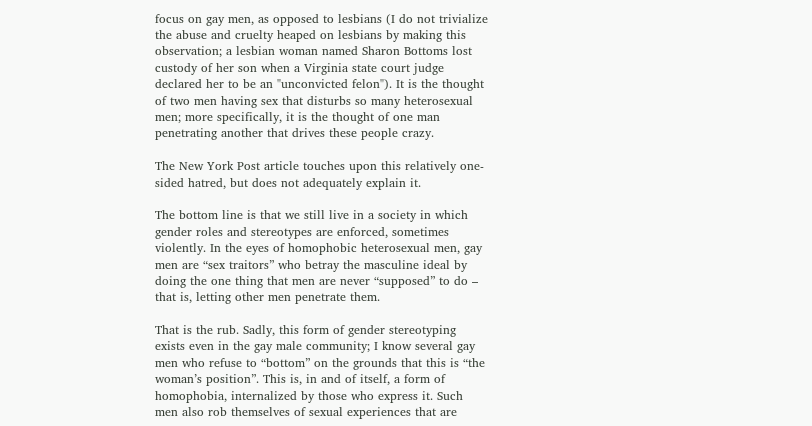focus on gay men, as opposed to lesbians (I do not trivialize the abuse and cruelty heaped on lesbians by making this observation; a lesbian woman named Sharon Bottoms lost custody of her son when a Virginia state court judge declared her to be an "unconvicted felon"). It is the thought of two men having sex that disturbs so many heterosexual men; more specifically, it is the thought of one man penetrating another that drives these people crazy.

The New York Post article touches upon this relatively one-sided hatred, but does not adequately explain it.

The bottom line is that we still live in a society in which gender roles and stereotypes are enforced, sometimes violently. In the eyes of homophobic heterosexual men, gay men are “sex traitors” who betray the masculine ideal by doing the one thing that men are never “supposed” to do – that is, letting other men penetrate them.

That is the rub. Sadly, this form of gender stereotyping exists even in the gay male community; I know several gay men who refuse to “bottom” on the grounds that this is “the woman’s position”. This is, in and of itself, a form of homophobia, internalized by those who express it. Such men also rob themselves of sexual experiences that are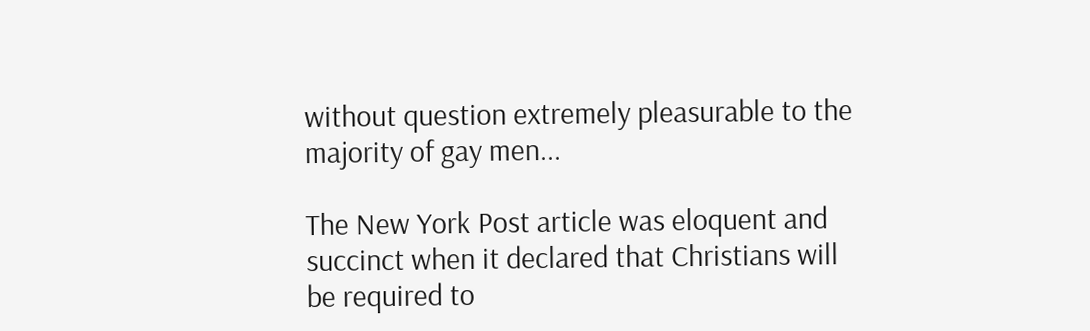without question extremely pleasurable to the majority of gay men...

The New York Post article was eloquent and succinct when it declared that Christians will be required to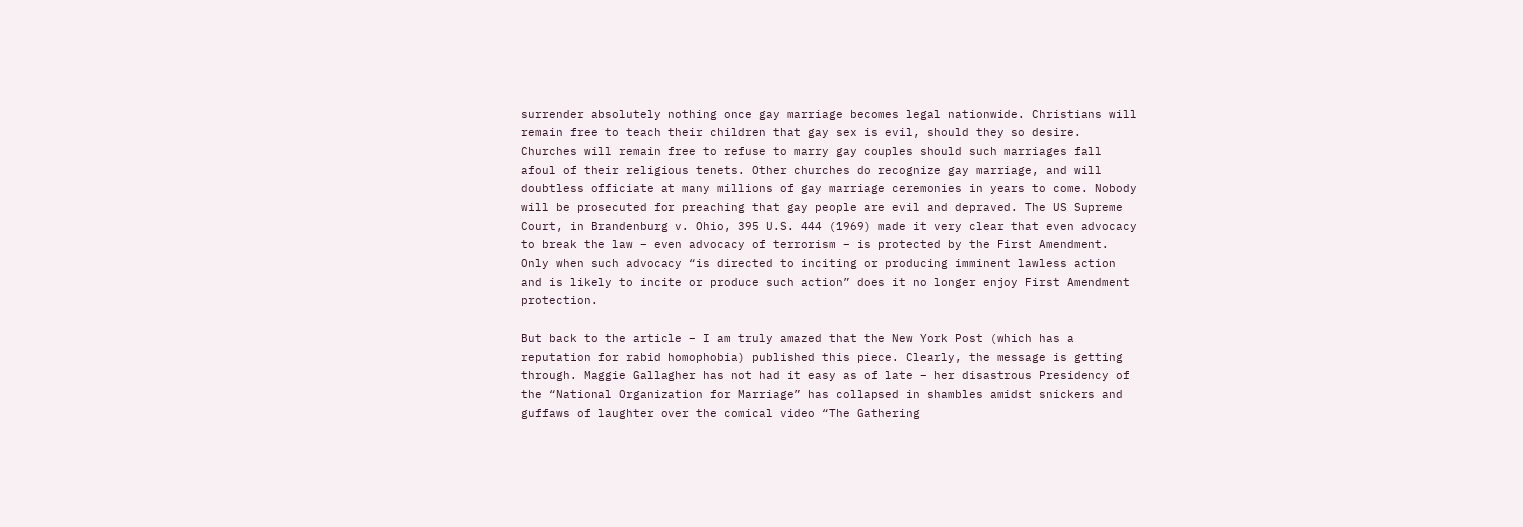surrender absolutely nothing once gay marriage becomes legal nationwide. Christians will remain free to teach their children that gay sex is evil, should they so desire. Churches will remain free to refuse to marry gay couples should such marriages fall afoul of their religious tenets. Other churches do recognize gay marriage, and will doubtless officiate at many millions of gay marriage ceremonies in years to come. Nobody will be prosecuted for preaching that gay people are evil and depraved. The US Supreme Court, in Brandenburg v. Ohio, 395 U.S. 444 (1969) made it very clear that even advocacy to break the law – even advocacy of terrorism – is protected by the First Amendment. Only when such advocacy “is directed to inciting or producing imminent lawless action and is likely to incite or produce such action” does it no longer enjoy First Amendment protection.

But back to the article – I am truly amazed that the New York Post (which has a reputation for rabid homophobia) published this piece. Clearly, the message is getting through. Maggie Gallagher has not had it easy as of late – her disastrous Presidency of the “National Organization for Marriage” has collapsed in shambles amidst snickers and guffaws of laughter over the comical video “The Gathering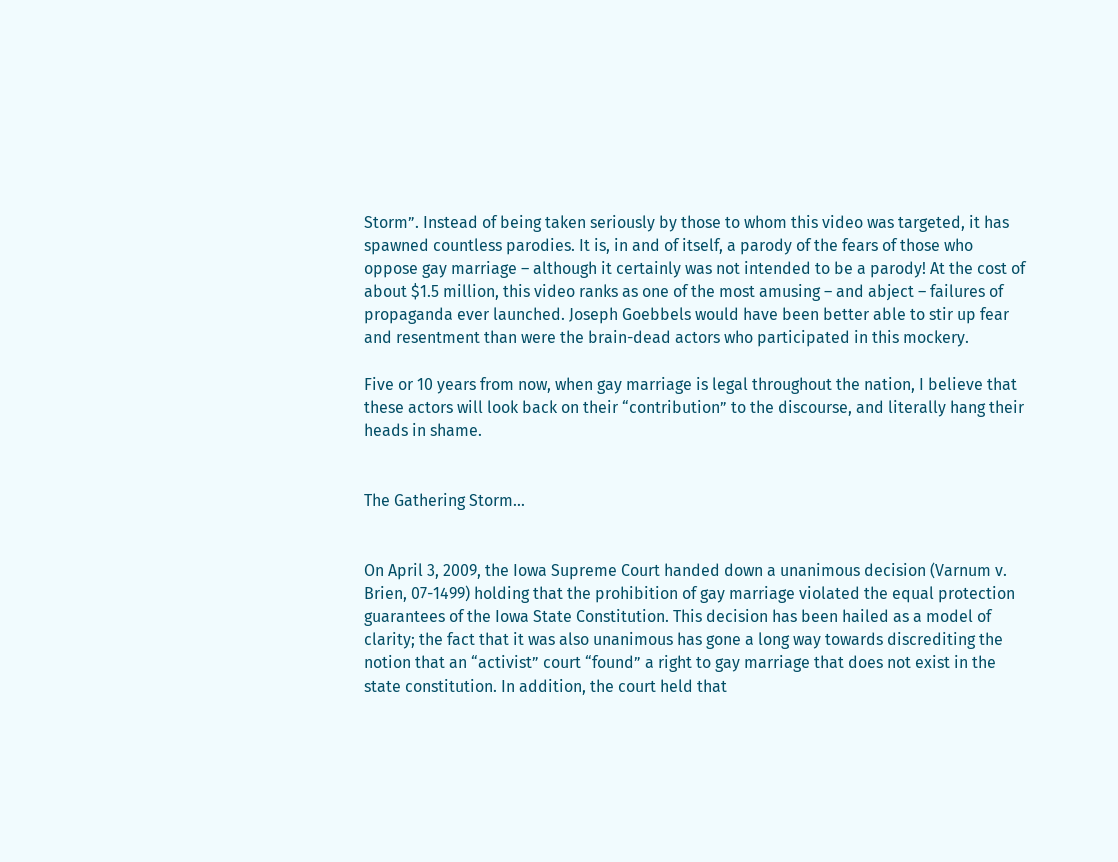Storm”. Instead of being taken seriously by those to whom this video was targeted, it has spawned countless parodies. It is, in and of itself, a parody of the fears of those who oppose gay marriage – although it certainly was not intended to be a parody! At the cost of about $1.5 million, this video ranks as one of the most amusing – and abject – failures of propaganda ever launched. Joseph Goebbels would have been better able to stir up fear and resentment than were the brain-dead actors who participated in this mockery.

Five or 10 years from now, when gay marriage is legal throughout the nation, I believe that these actors will look back on their “contribution” to the discourse, and literally hang their heads in shame.


The Gathering Storm...


On April 3, 2009, the Iowa Supreme Court handed down a unanimous decision (Varnum v. Brien, 07-1499) holding that the prohibition of gay marriage violated the equal protection guarantees of the Iowa State Constitution. This decision has been hailed as a model of clarity; the fact that it was also unanimous has gone a long way towards discrediting the notion that an “activist” court “found” a right to gay marriage that does not exist in the state constitution. In addition, the court held that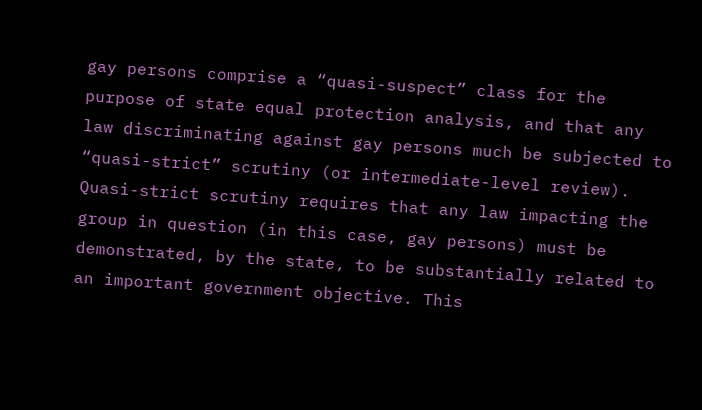gay persons comprise a “quasi-suspect” class for the purpose of state equal protection analysis, and that any law discriminating against gay persons much be subjected to “quasi-strict” scrutiny (or intermediate-level review). Quasi-strict scrutiny requires that any law impacting the group in question (in this case, gay persons) must be demonstrated, by the state, to be substantially related to an important government objective. This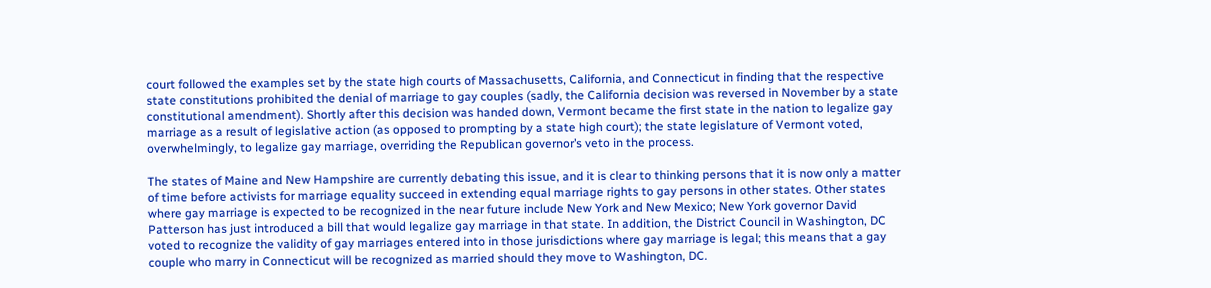court followed the examples set by the state high courts of Massachusetts, California, and Connecticut in finding that the respective state constitutions prohibited the denial of marriage to gay couples (sadly, the California decision was reversed in November by a state constitutional amendment). Shortly after this decision was handed down, Vermont became the first state in the nation to legalize gay marriage as a result of legislative action (as opposed to prompting by a state high court); the state legislature of Vermont voted, overwhelmingly, to legalize gay marriage, overriding the Republican governor’s veto in the process.

The states of Maine and New Hampshire are currently debating this issue, and it is clear to thinking persons that it is now only a matter of time before activists for marriage equality succeed in extending equal marriage rights to gay persons in other states. Other states where gay marriage is expected to be recognized in the near future include New York and New Mexico; New York governor David Patterson has just introduced a bill that would legalize gay marriage in that state. In addition, the District Council in Washington, DC voted to recognize the validity of gay marriages entered into in those jurisdictions where gay marriage is legal; this means that a gay couple who marry in Connecticut will be recognized as married should they move to Washington, DC.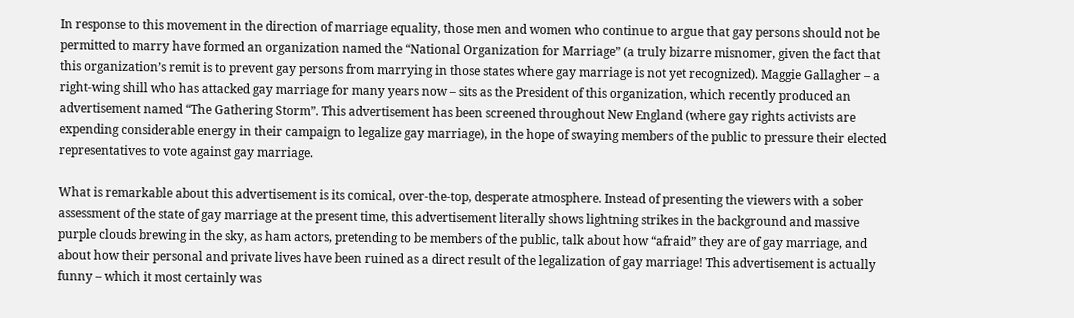In response to this movement in the direction of marriage equality, those men and women who continue to argue that gay persons should not be permitted to marry have formed an organization named the “National Organization for Marriage” (a truly bizarre misnomer, given the fact that this organization’s remit is to prevent gay persons from marrying in those states where gay marriage is not yet recognized). Maggie Gallagher – a right-wing shill who has attacked gay marriage for many years now – sits as the President of this organization, which recently produced an advertisement named “The Gathering Storm”. This advertisement has been screened throughout New England (where gay rights activists are expending considerable energy in their campaign to legalize gay marriage), in the hope of swaying members of the public to pressure their elected representatives to vote against gay marriage.

What is remarkable about this advertisement is its comical, over-the-top, desperate atmosphere. Instead of presenting the viewers with a sober assessment of the state of gay marriage at the present time, this advertisement literally shows lightning strikes in the background and massive purple clouds brewing in the sky, as ham actors, pretending to be members of the public, talk about how “afraid” they are of gay marriage, and about how their personal and private lives have been ruined as a direct result of the legalization of gay marriage! This advertisement is actually funny – which it most certainly was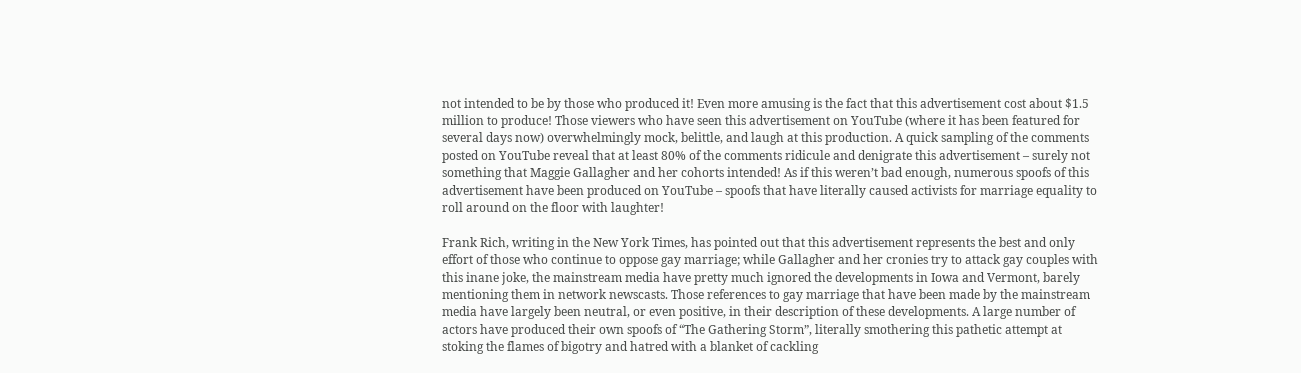not intended to be by those who produced it! Even more amusing is the fact that this advertisement cost about $1.5 million to produce! Those viewers who have seen this advertisement on YouTube (where it has been featured for several days now) overwhelmingly mock, belittle, and laugh at this production. A quick sampling of the comments posted on YouTube reveal that at least 80% of the comments ridicule and denigrate this advertisement – surely not something that Maggie Gallagher and her cohorts intended! As if this weren’t bad enough, numerous spoofs of this advertisement have been produced on YouTube – spoofs that have literally caused activists for marriage equality to roll around on the floor with laughter!

Frank Rich, writing in the New York Times, has pointed out that this advertisement represents the best and only effort of those who continue to oppose gay marriage; while Gallagher and her cronies try to attack gay couples with this inane joke, the mainstream media have pretty much ignored the developments in Iowa and Vermont, barely mentioning them in network newscasts. Those references to gay marriage that have been made by the mainstream media have largely been neutral, or even positive, in their description of these developments. A large number of actors have produced their own spoofs of “The Gathering Storm”, literally smothering this pathetic attempt at stoking the flames of bigotry and hatred with a blanket of cackling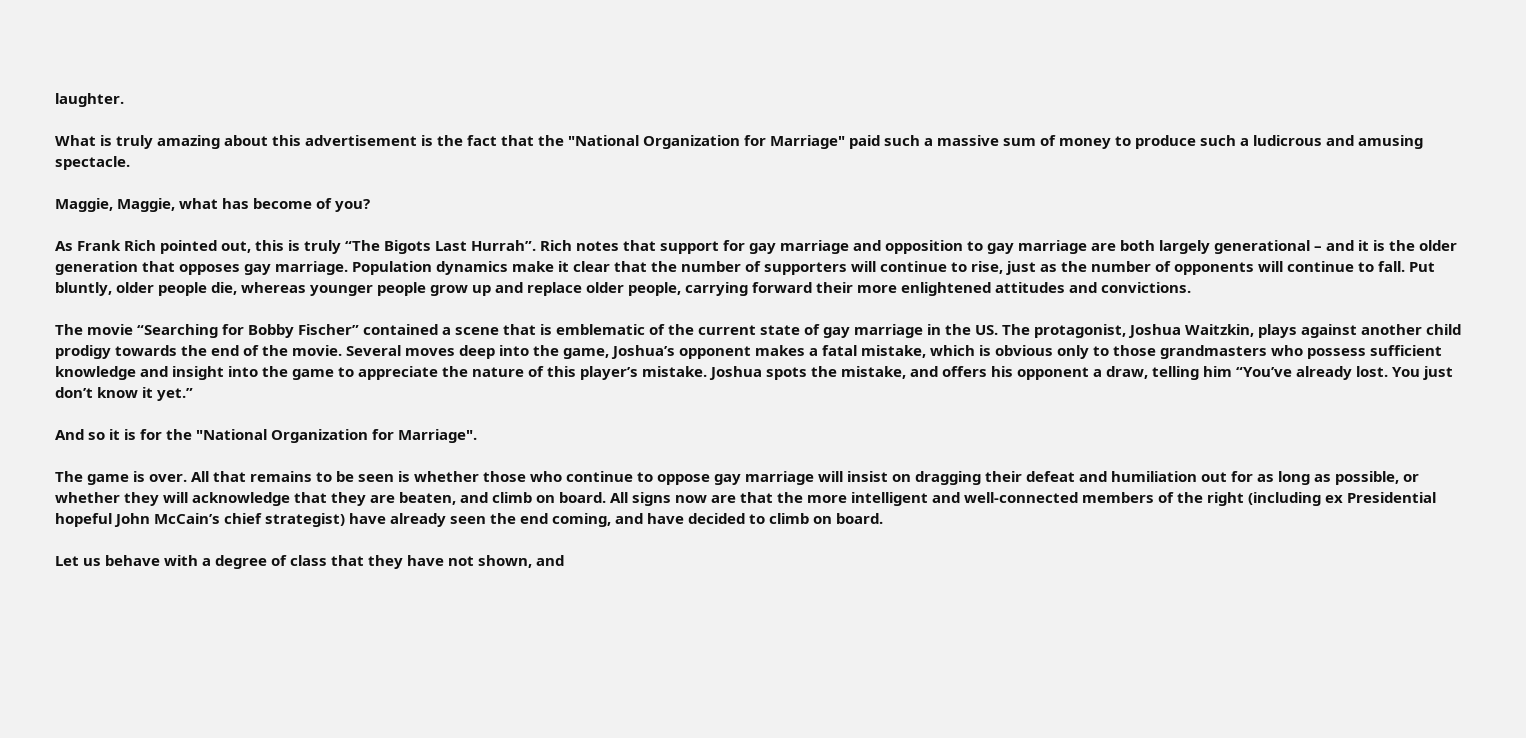laughter.

What is truly amazing about this advertisement is the fact that the "National Organization for Marriage" paid such a massive sum of money to produce such a ludicrous and amusing spectacle.

Maggie, Maggie, what has become of you?

As Frank Rich pointed out, this is truly “The Bigots Last Hurrah”. Rich notes that support for gay marriage and opposition to gay marriage are both largely generational – and it is the older generation that opposes gay marriage. Population dynamics make it clear that the number of supporters will continue to rise, just as the number of opponents will continue to fall. Put bluntly, older people die, whereas younger people grow up and replace older people, carrying forward their more enlightened attitudes and convictions.

The movie “Searching for Bobby Fischer” contained a scene that is emblematic of the current state of gay marriage in the US. The protagonist, Joshua Waitzkin, plays against another child prodigy towards the end of the movie. Several moves deep into the game, Joshua’s opponent makes a fatal mistake, which is obvious only to those grandmasters who possess sufficient knowledge and insight into the game to appreciate the nature of this player’s mistake. Joshua spots the mistake, and offers his opponent a draw, telling him “You’ve already lost. You just don’t know it yet.”

And so it is for the "National Organization for Marriage".

The game is over. All that remains to be seen is whether those who continue to oppose gay marriage will insist on dragging their defeat and humiliation out for as long as possible, or whether they will acknowledge that they are beaten, and climb on board. All signs now are that the more intelligent and well-connected members of the right (including ex Presidential hopeful John McCain’s chief strategist) have already seen the end coming, and have decided to climb on board.

Let us behave with a degree of class that they have not shown, and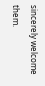sincerely welcome them.